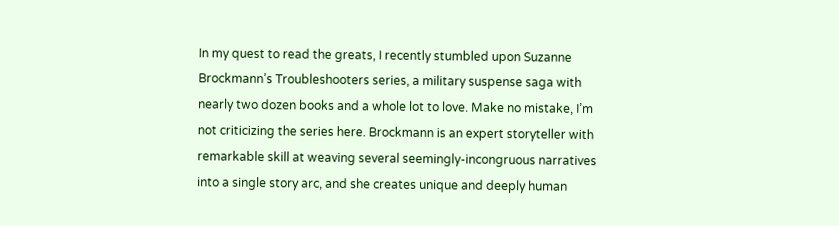In my quest to read the greats, I recently stumbled upon Suzanne Brockmann’s Troubleshooters series, a military suspense saga with nearly two dozen books and a whole lot to love. Make no mistake, I’m not criticizing the series here. Brockmann is an expert storyteller with remarkable skill at weaving several seemingly-incongruous narratives into a single story arc, and she creates unique and deeply human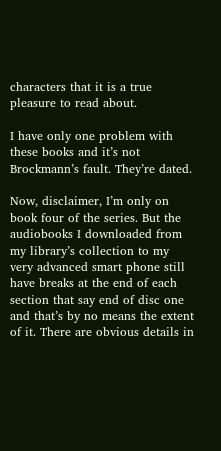characters that it is a true pleasure to read about.

I have only one problem with these books and it’s not Brockmann’s fault. They’re dated.

Now, disclaimer, I’m only on book four of the series. But the audiobooks I downloaded from my library’s collection to my very advanced smart phone still have breaks at the end of each section that say end of disc one and that’s by no means the extent of it. There are obvious details in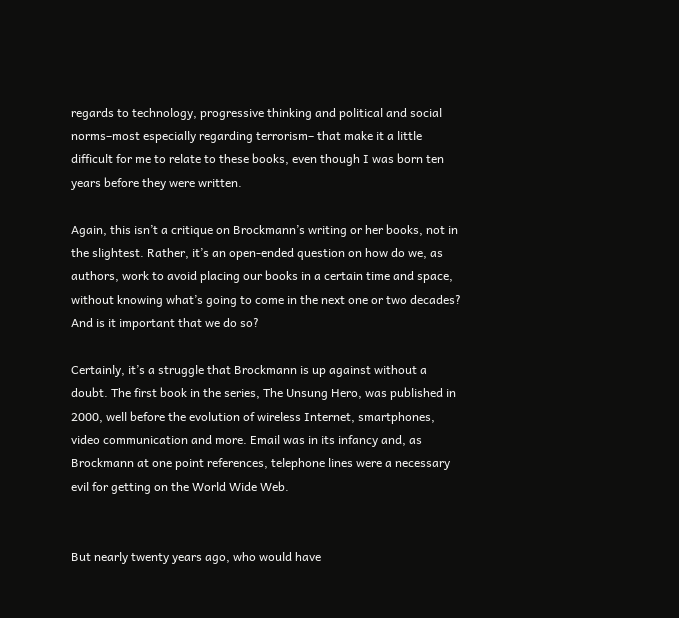regards to technology, progressive thinking and political and social norms–most especially regarding terrorism– that make it a little difficult for me to relate to these books, even though I was born ten years before they were written.

Again, this isn’t a critique on Brockmann’s writing or her books, not in the slightest. Rather, it’s an open-ended question on how do we, as authors, work to avoid placing our books in a certain time and space, without knowing what’s going to come in the next one or two decades? And is it important that we do so?

Certainly, it’s a struggle that Brockmann is up against without a doubt. The first book in the series, The Unsung Hero, was published in 2000, well before the evolution of wireless Internet, smartphones, video communication and more. Email was in its infancy and, as Brockmann at one point references, telephone lines were a necessary evil for getting on the World Wide Web.


But nearly twenty years ago, who would have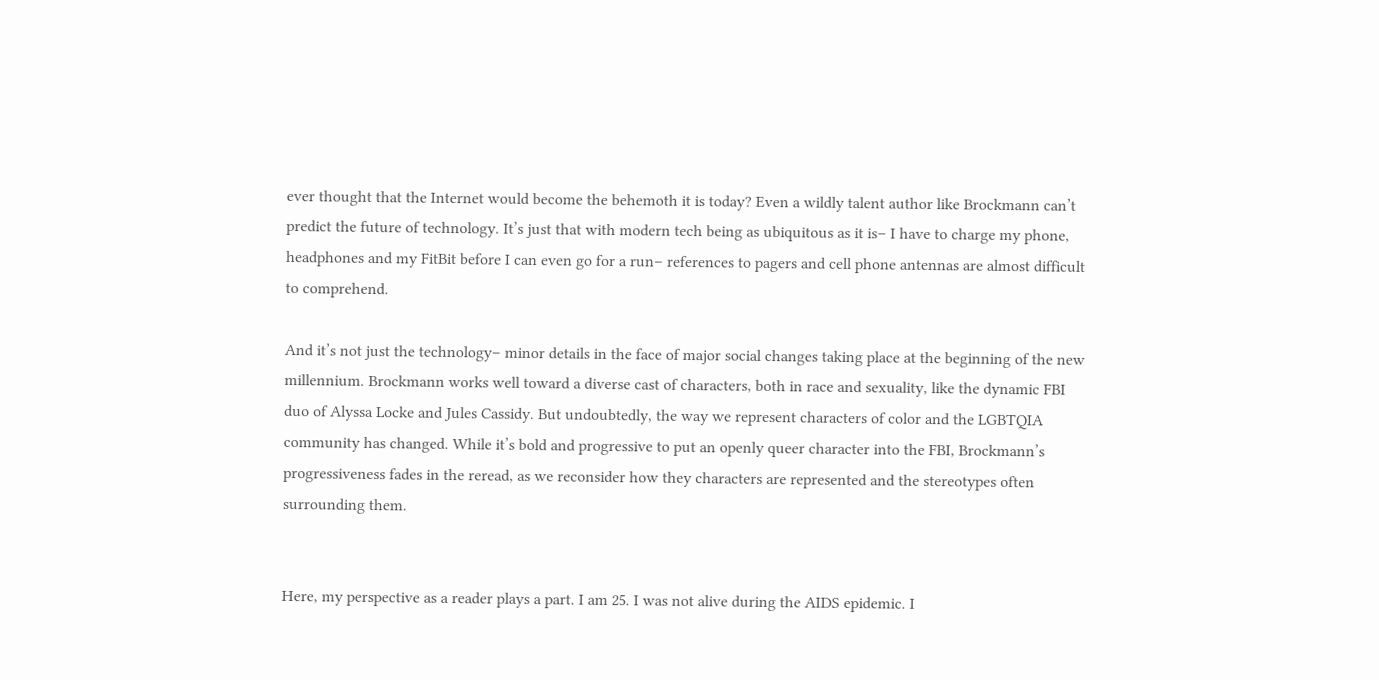ever thought that the Internet would become the behemoth it is today? Even a wildly talent author like Brockmann can’t predict the future of technology. It’s just that with modern tech being as ubiquitous as it is– I have to charge my phone, headphones and my FitBit before I can even go for a run– references to pagers and cell phone antennas are almost difficult to comprehend.

And it’s not just the technology– minor details in the face of major social changes taking place at the beginning of the new millennium. Brockmann works well toward a diverse cast of characters, both in race and sexuality, like the dynamic FBI duo of Alyssa Locke and Jules Cassidy. But undoubtedly, the way we represent characters of color and the LGBTQIA community has changed. While it’s bold and progressive to put an openly queer character into the FBI, Brockmann’s progressiveness fades in the reread, as we reconsider how they characters are represented and the stereotypes often surrounding them.


Here, my perspective as a reader plays a part. I am 25. I was not alive during the AIDS epidemic. I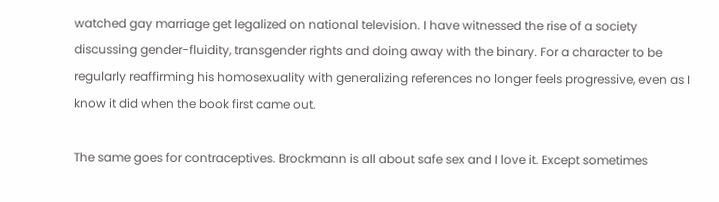watched gay marriage get legalized on national television. I have witnessed the rise of a society discussing gender-fluidity, transgender rights and doing away with the binary. For a character to be regularly reaffirming his homosexuality with generalizing references no longer feels progressive, even as I know it did when the book first came out.

The same goes for contraceptives. Brockmann is all about safe sex and I love it. Except sometimes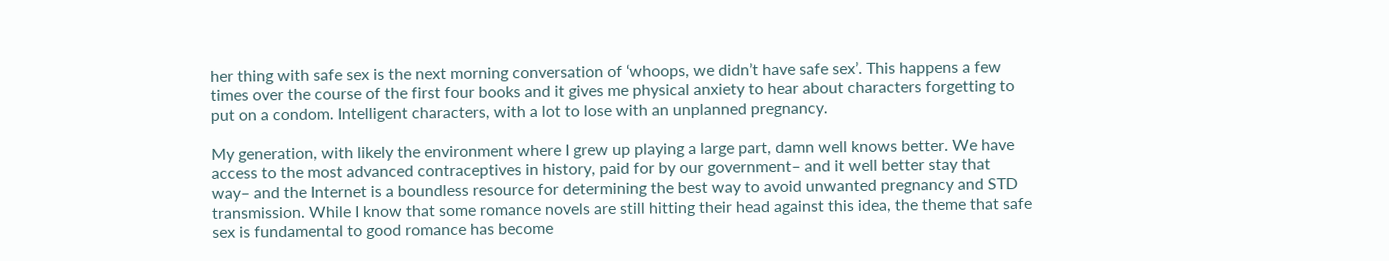her thing with safe sex is the next morning conversation of ‘whoops, we didn’t have safe sex’. This happens a few times over the course of the first four books and it gives me physical anxiety to hear about characters forgetting to put on a condom. Intelligent characters, with a lot to lose with an unplanned pregnancy.

My generation, with likely the environment where I grew up playing a large part, damn well knows better. We have access to the most advanced contraceptives in history, paid for by our government– and it well better stay that way– and the Internet is a boundless resource for determining the best way to avoid unwanted pregnancy and STD transmission. While I know that some romance novels are still hitting their head against this idea, the theme that safe sex is fundamental to good romance has become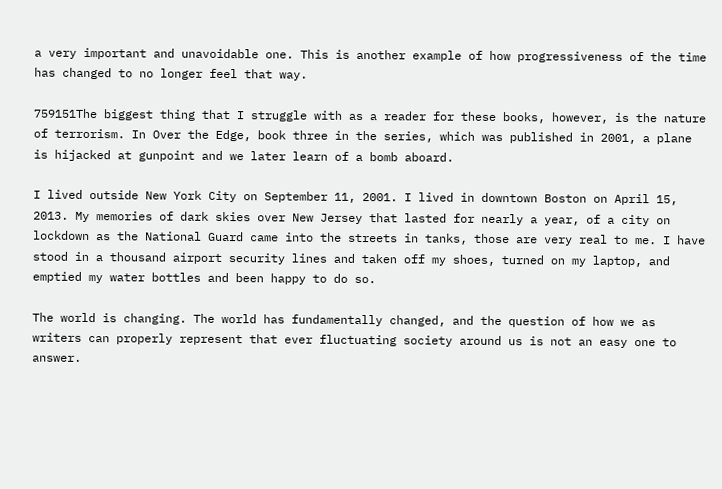a very important and unavoidable one. This is another example of how progressiveness of the time has changed to no longer feel that way.

759151The biggest thing that I struggle with as a reader for these books, however, is the nature of terrorism. In Over the Edge, book three in the series, which was published in 2001, a plane is hijacked at gunpoint and we later learn of a bomb aboard.

I lived outside New York City on September 11, 2001. I lived in downtown Boston on April 15, 2013. My memories of dark skies over New Jersey that lasted for nearly a year, of a city on lockdown as the National Guard came into the streets in tanks, those are very real to me. I have stood in a thousand airport security lines and taken off my shoes, turned on my laptop, and emptied my water bottles and been happy to do so.

The world is changing. The world has fundamentally changed, and the question of how we as writers can properly represent that ever fluctuating society around us is not an easy one to answer.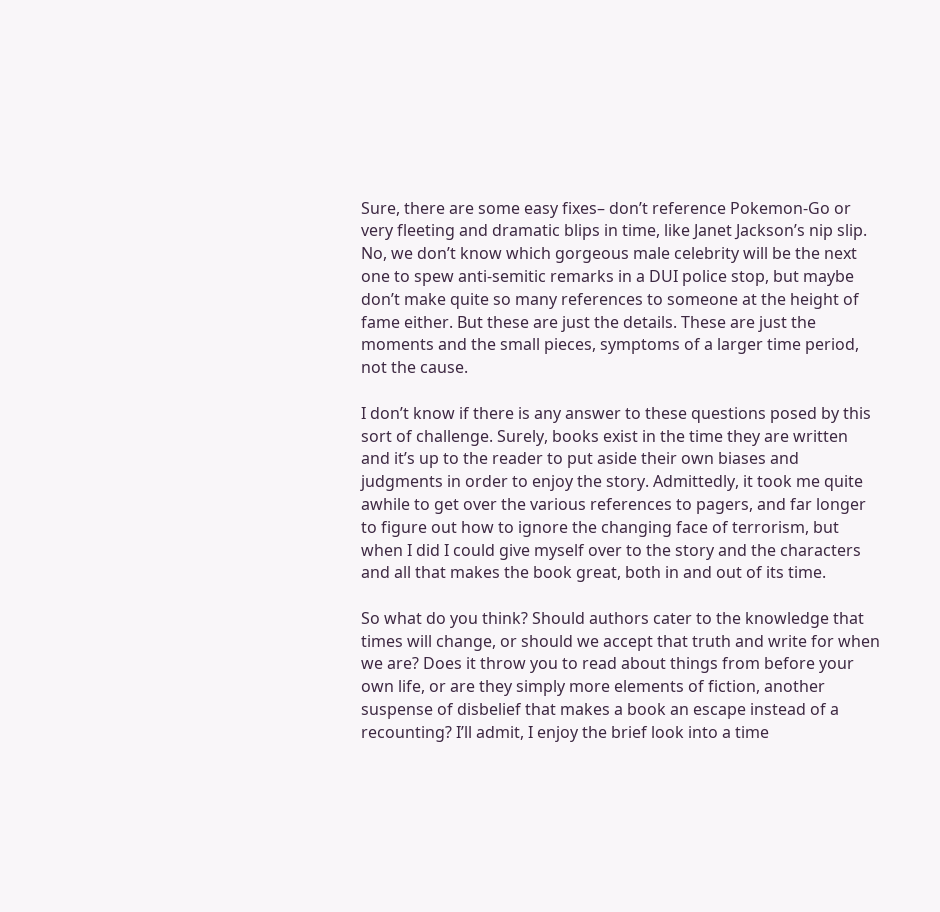Sure, there are some easy fixes– don’t reference Pokemon-Go or very fleeting and dramatic blips in time, like Janet Jackson’s nip slip. No, we don’t know which gorgeous male celebrity will be the next one to spew anti-semitic remarks in a DUI police stop, but maybe don’t make quite so many references to someone at the height of fame either. But these are just the details. These are just the moments and the small pieces, symptoms of a larger time period, not the cause.

I don’t know if there is any answer to these questions posed by this sort of challenge. Surely, books exist in the time they are written and it’s up to the reader to put aside their own biases and judgments in order to enjoy the story. Admittedly, it took me quite awhile to get over the various references to pagers, and far longer to figure out how to ignore the changing face of terrorism, but when I did I could give myself over to the story and the characters and all that makes the book great, both in and out of its time.

So what do you think? Should authors cater to the knowledge that times will change, or should we accept that truth and write for when we are? Does it throw you to read about things from before your own life, or are they simply more elements of fiction, another suspense of disbelief that makes a book an escape instead of a recounting? I’ll admit, I enjoy the brief look into a time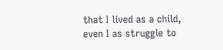that I lived as a child, even I as struggle to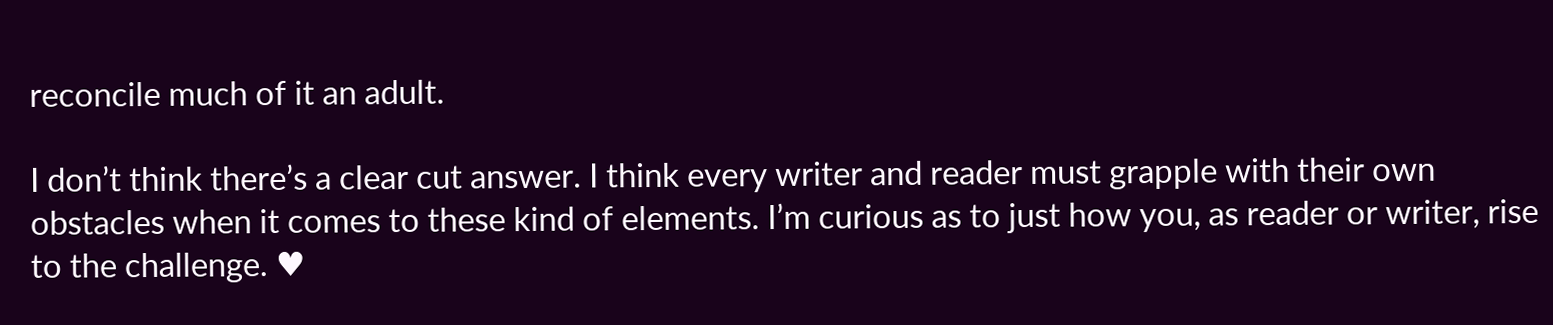reconcile much of it an adult.

I don’t think there’s a clear cut answer. I think every writer and reader must grapple with their own obstacles when it comes to these kind of elements. I’m curious as to just how you, as reader or writer, rise to the challenge. ♥